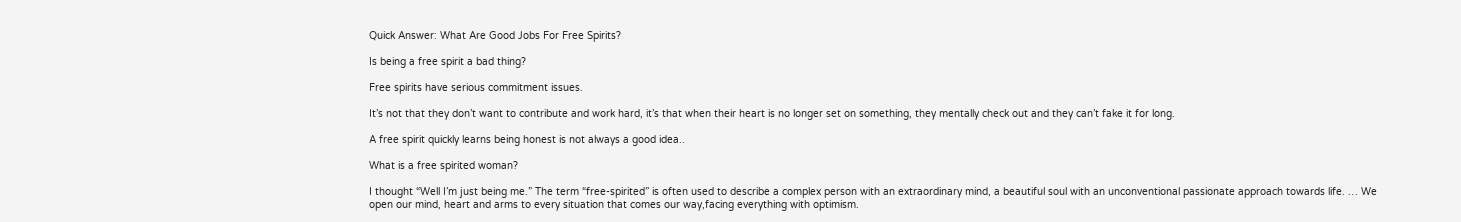Quick Answer: What Are Good Jobs For Free Spirits?

Is being a free spirit a bad thing?

Free spirits have serious commitment issues.

It’s not that they don’t want to contribute and work hard, it’s that when their heart is no longer set on something, they mentally check out and they can’t fake it for long.

A free spirit quickly learns being honest is not always a good idea..

What is a free spirited woman?

I thought “Well I’m just being me.” The term “free-spirited” is often used to describe a complex person with an extraordinary mind, a beautiful soul with an unconventional passionate approach towards life. … We open our mind, heart and arms to every situation that comes our way,facing everything with optimism.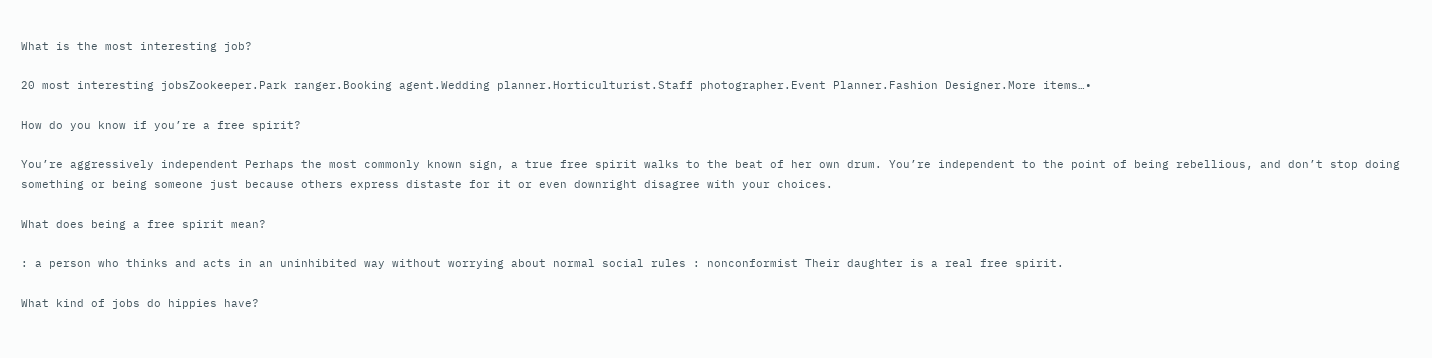What is the most interesting job?

20 most interesting jobsZookeeper.Park ranger.Booking agent.Wedding planner.Horticulturist.Staff photographer.Event Planner.Fashion Designer.More items…•

How do you know if you’re a free spirit?

You’re aggressively independent Perhaps the most commonly known sign, a true free spirit walks to the beat of her own drum. You’re independent to the point of being rebellious, and don’t stop doing something or being someone just because others express distaste for it or even downright disagree with your choices.

What does being a free spirit mean?

: a person who thinks and acts in an uninhibited way without worrying about normal social rules : nonconformist Their daughter is a real free spirit.

What kind of jobs do hippies have?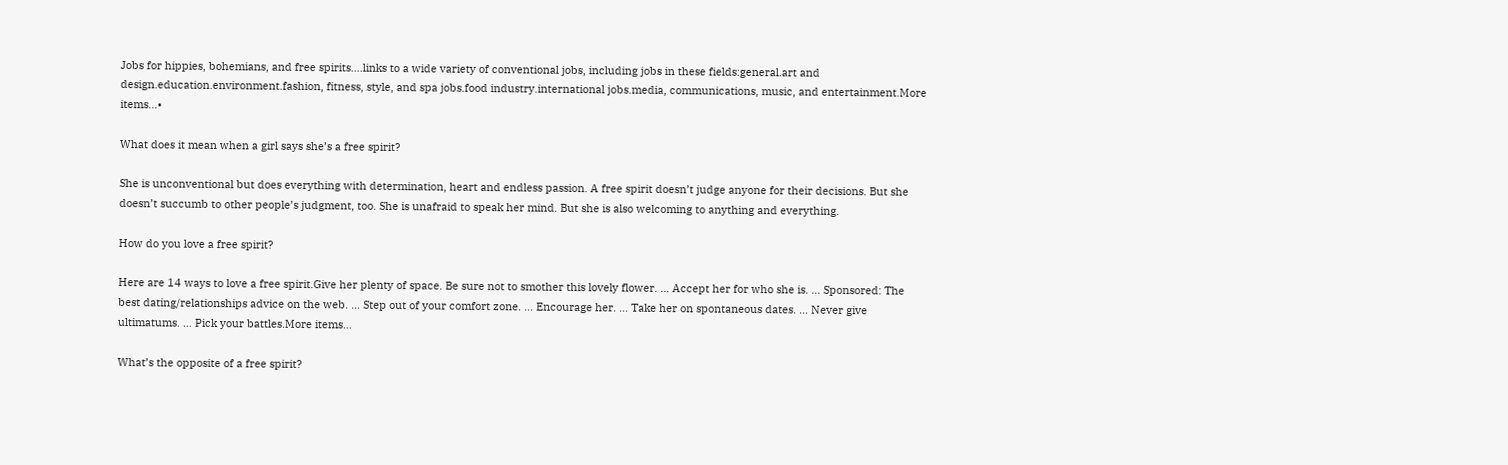Jobs for hippies, bohemians, and free spirits….links to a wide variety of conventional jobs, including jobs in these fields:general.art and design.education.environment.fashion, fitness, style, and spa jobs.food industry.international jobs.media, communications, music, and entertainment.More items…•

What does it mean when a girl says she’s a free spirit?

She is unconventional but does everything with determination, heart and endless passion. A free spirit doesn’t judge anyone for their decisions. But she doesn’t succumb to other people’s judgment, too. She is unafraid to speak her mind. But she is also welcoming to anything and everything.

How do you love a free spirit?

Here are 14 ways to love a free spirit.Give her plenty of space. Be sure not to smother this lovely flower. … Accept her for who she is. … Sponsored: The best dating/relationships advice on the web. … Step out of your comfort zone. … Encourage her. … Take her on spontaneous dates. … Never give ultimatums. … Pick your battles.More items…

What’s the opposite of a free spirit?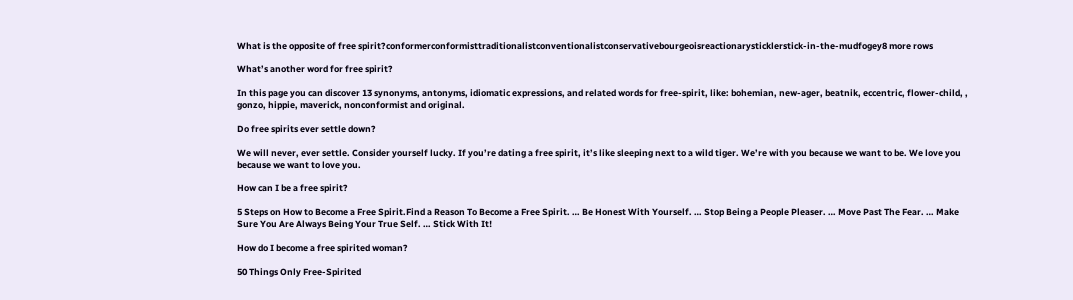What is the opposite of free spirit?conformerconformisttraditionalistconventionalistconservativebourgeoisreactionarysticklerstick-in-the-mudfogey8 more rows

What’s another word for free spirit?

In this page you can discover 13 synonyms, antonyms, idiomatic expressions, and related words for free-spirit, like: bohemian, new-ager, beatnik, eccentric, flower-child, , gonzo, hippie, maverick, nonconformist and original.

Do free spirits ever settle down?

We will never, ever settle. Consider yourself lucky. If you’re dating a free spirit, it’s like sleeping next to a wild tiger. We’re with you because we want to be. We love you because we want to love you.

How can I be a free spirit?

5 Steps on How to Become a Free Spirit.Find a Reason To Become a Free Spirit. … Be Honest With Yourself. … Stop Being a People Pleaser. … Move Past The Fear. … Make Sure You Are Always Being Your True Self. … Stick With It!

How do I become a free spirited woman?

50 Things Only Free-Spirited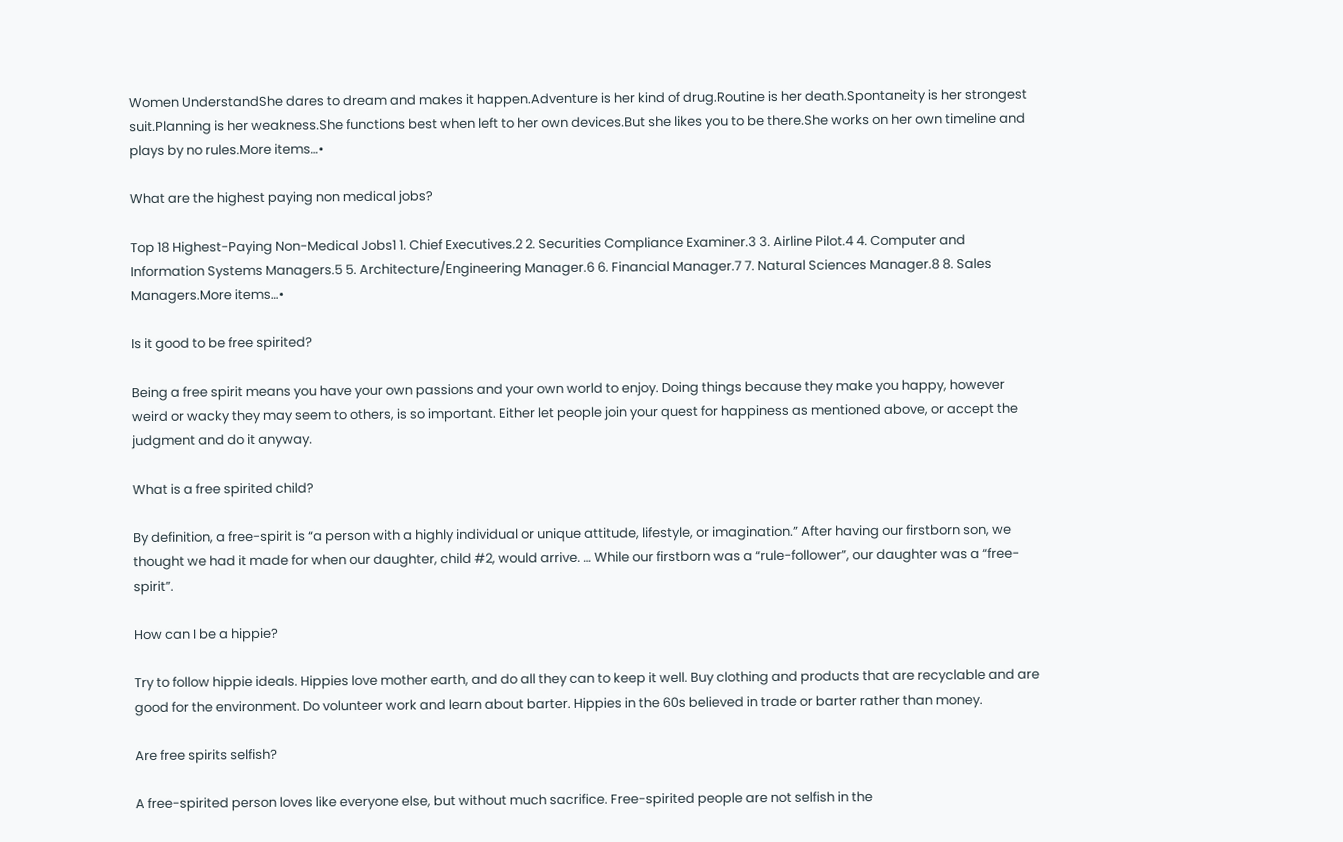Women UnderstandShe dares to dream and makes it happen.Adventure is her kind of drug.Routine is her death.Spontaneity is her strongest suit.Planning is her weakness.She functions best when left to her own devices.But she likes you to be there.She works on her own timeline and plays by no rules.More items…•

What are the highest paying non medical jobs?

Top 18 Highest-Paying Non-Medical Jobs1 1. Chief Executives.2 2. Securities Compliance Examiner.3 3. Airline Pilot.4 4. Computer and Information Systems Managers.5 5. Architecture/Engineering Manager.6 6. Financial Manager.7 7. Natural Sciences Manager.8 8. Sales Managers.More items…•

Is it good to be free spirited?

Being a free spirit means you have your own passions and your own world to enjoy. Doing things because they make you happy, however weird or wacky they may seem to others, is so important. Either let people join your quest for happiness as mentioned above, or accept the judgment and do it anyway.

What is a free spirited child?

By definition, a free-spirit is “a person with a highly individual or unique attitude, lifestyle, or imagination.” After having our firstborn son, we thought we had it made for when our daughter, child #2, would arrive. … While our firstborn was a “rule-follower”, our daughter was a “free-spirit”.

How can I be a hippie?

Try to follow hippie ideals. Hippies love mother earth, and do all they can to keep it well. Buy clothing and products that are recyclable and are good for the environment. Do volunteer work and learn about barter. Hippies in the 60s believed in trade or barter rather than money.

Are free spirits selfish?

A free-spirited person loves like everyone else, but without much sacrifice. Free-spirited people are not selfish in the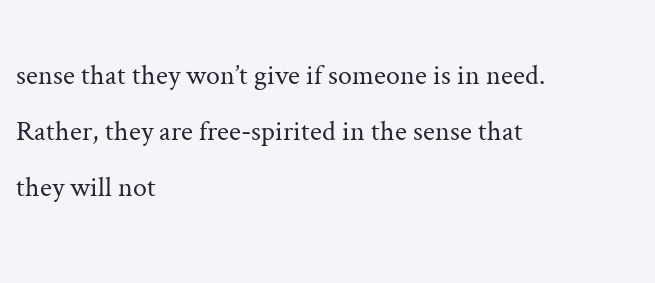sense that they won’t give if someone is in need. Rather, they are free-spirited in the sense that they will not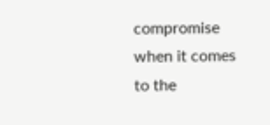compromise when it comes to the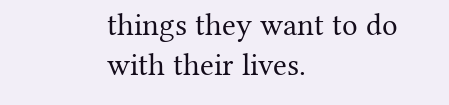things they want to do with their lives.